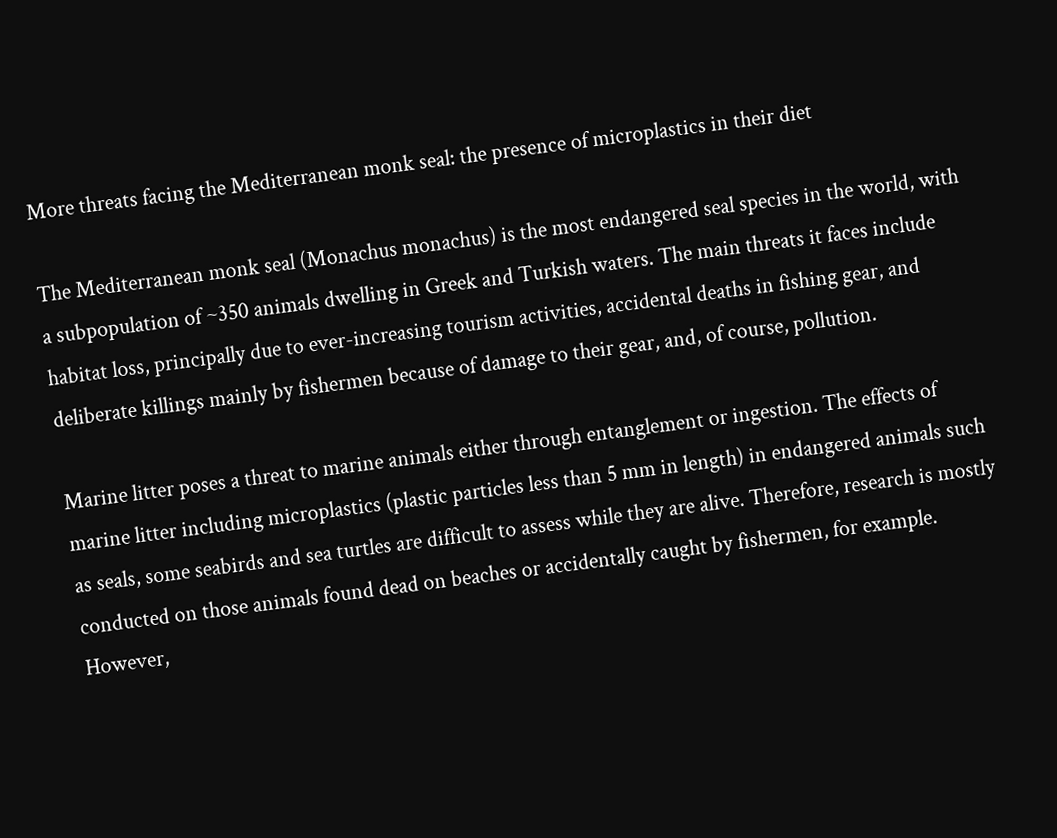More threats facing the Mediterranean monk seal: the presence of microplastics in their diet

The Mediterranean monk seal (Monachus monachus) is the most endangered seal species in the world, with a subpopulation of ~350 animals dwelling in Greek and Turkish waters. The main threats it faces include habitat loss, principally due to ever-increasing tourism activities, accidental deaths in fishing gear, and deliberate killings mainly by fishermen because of damage to their gear, and, of course, pollution.

Marine litter poses a threat to marine animals either through entanglement or ingestion. The effects of marine litter including microplastics (plastic particles less than 5 mm in length) in endangered animals such as seals, some seabirds and sea turtles are difficult to assess while they are alive. Therefore, research is mostly conducted on those animals found dead on beaches or accidentally caught by fishermen, for example. However,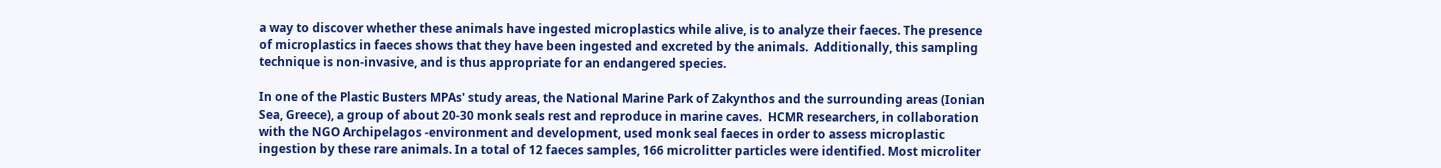a way to discover whether these animals have ingested microplastics while alive, is to analyze their faeces. The presence of microplastics in faeces shows that they have been ingested and excreted by the animals.  Additionally, this sampling technique is non-invasive, and is thus appropriate for an endangered species.

In one of the Plastic Busters MPAs' study areas, the National Marine Park of Zakynthos and the surrounding areas (Ionian Sea, Greece), a group of about 20-30 monk seals rest and reproduce in marine caves.  HCMR researchers, in collaboration with the NGO Archipelagos -environment and development, used monk seal faeces in order to assess microplastic ingestion by these rare animals. In a total of 12 faeces samples, 166 microlitter particles were identified. Most microliter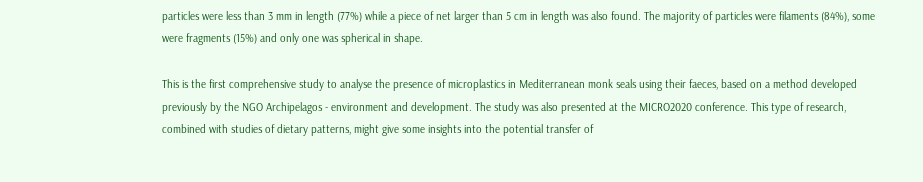particles were less than 3 mm in length (77%) while a piece of net larger than 5 cm in length was also found. The majority of particles were filaments (84%), some were fragments (15%) and only one was spherical in shape.

This is the first comprehensive study to analyse the presence of microplastics in Mediterranean monk seals using their faeces, based on a method developed previously by the NGO Archipelagos - environment and development. The study was also presented at the MICRO2020 conference. This type of research, combined with studies of dietary patterns, might give some insights into the potential transfer of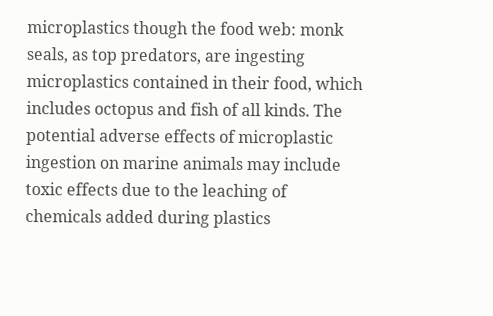microplastics though the food web: monk seals, as top predators, are ingesting microplastics contained in their food, which includes octopus and fish of all kinds. The potential adverse effects of microplastic ingestion on marine animals may include toxic effects due to the leaching of chemicals added during plastics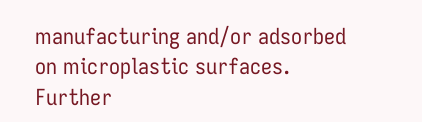manufacturing and/or adsorbed on microplastic surfaces. Further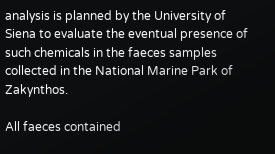analysis is planned by the University of Siena to evaluate the eventual presence of such chemicals in the faeces samples collected in the National Marine Park of Zakynthos.

All faeces contained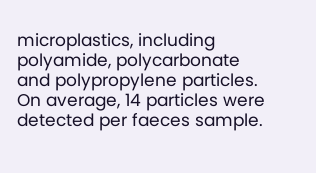microplastics, including polyamide, polycarbonate and polypropylene particles.
On average, 14 particles were detected per faeces sample.